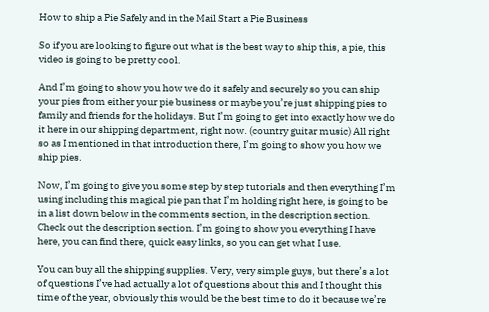How to ship a Pie Safely and in the Mail Start a Pie Business

So if you are looking to figure out what is the best way to ship this, a pie, this video is going to be pretty cool.

And I’m going to show you how we do it safely and securely so you can ship your pies from either your pie business or maybe you’re just shipping pies to family and friends for the holidays. But I’m going to get into exactly how we do it here in our shipping department, right now. (country guitar music) All right so as I mentioned in that introduction there, I’m going to show you how we ship pies.

Now, I’m going to give you some step by step tutorials and then everything I’m using including this magical pie pan that I’m holding right here, is going to be in a list down below in the comments section, in the description section. Check out the description section. I’m going to show you everything I have here, you can find there, quick easy links, so you can get what I use.

You can buy all the shipping supplies. Very, very simple guys, but there’s a lot of questions I’ve had actually a lot of questions about this and I thought this time of the year, obviously this would be the best time to do it because we’re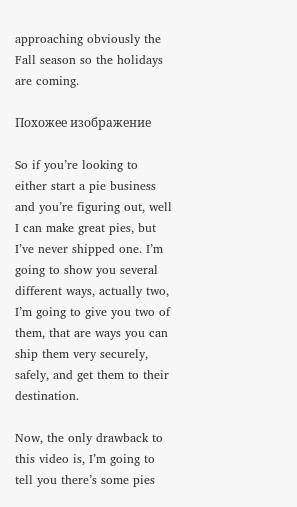approaching obviously the Fall season so the holidays are coming.

Похожее изображение

So if you’re looking to either start a pie business and you’re figuring out, well I can make great pies, but I’ve never shipped one. I’m going to show you several different ways, actually two, I’m going to give you two of them, that are ways you can ship them very securely, safely, and get them to their destination.

Now, the only drawback to this video is, I’m going to tell you there’s some pies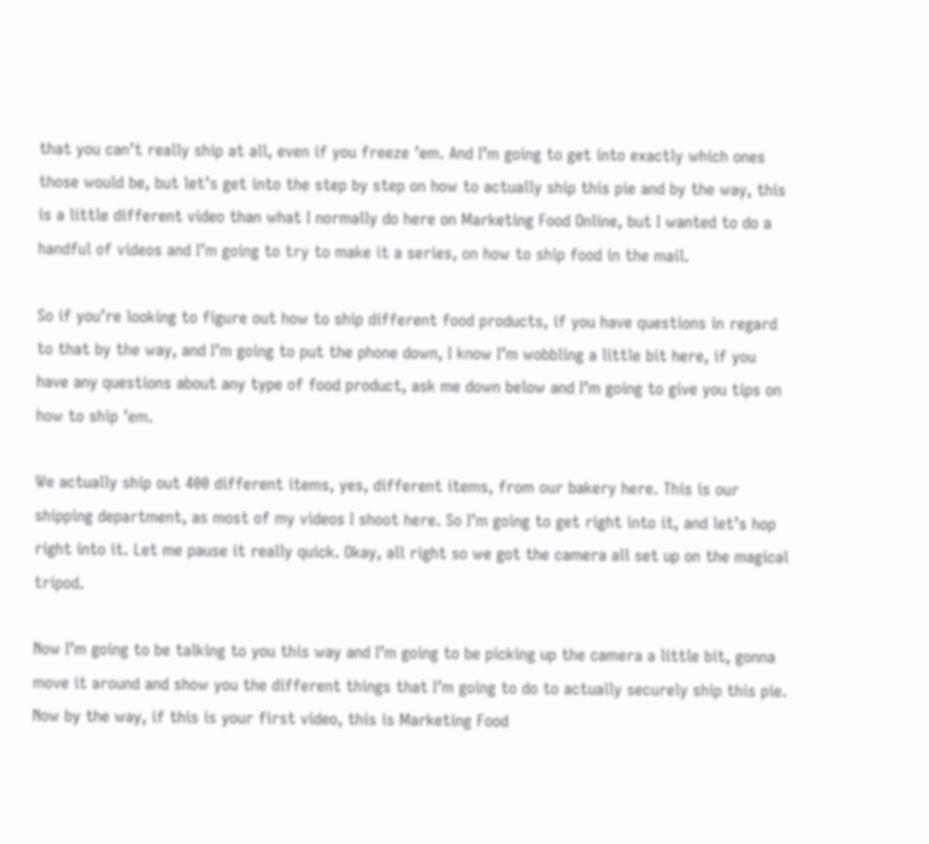that you can’t really ship at all, even if you freeze ’em. And I’m going to get into exactly which ones those would be, but let’s get into the step by step on how to actually ship this pie and by the way, this is a little different video than what I normally do here on Marketing Food Online, but I wanted to do a handful of videos and I’m going to try to make it a series, on how to ship food in the mail.

So if you’re looking to figure out how to ship different food products, if you have questions in regard to that by the way, and I’m going to put the phone down, I know I’m wobbling a little bit here, if you have any questions about any type of food product, ask me down below and I’m going to give you tips on how to ship ’em.

We actually ship out 400 different items, yes, different items, from our bakery here. This is our shipping department, as most of my videos I shoot here. So I’m going to get right into it, and let’s hop right into it. Let me pause it really quick. Okay, all right so we got the camera all set up on the magical tripod.

Now I’m going to be talking to you this way and I’m going to be picking up the camera a little bit, gonna move it around and show you the different things that I’m going to do to actually securely ship this pie. Now by the way, if this is your first video, this is Marketing Food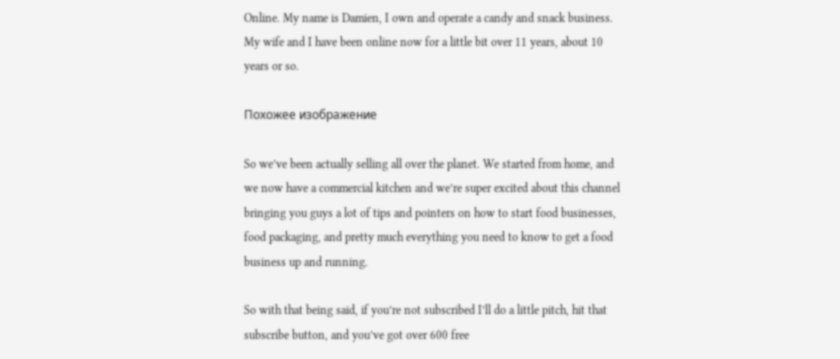Online. My name is Damien, I own and operate a candy and snack business. My wife and I have been online now for a little bit over 11 years, about 10 years or so.

Похожее изображение

So we’ve been actually selling all over the planet. We started from home, and we now have a commercial kitchen and we’re super excited about this channel bringing you guys a lot of tips and pointers on how to start food businesses, food packaging, and pretty much everything you need to know to get a food business up and running.

So with that being said, if you’re not subscribed I’ll do a little pitch, hit that subscribe button, and you’ve got over 600 free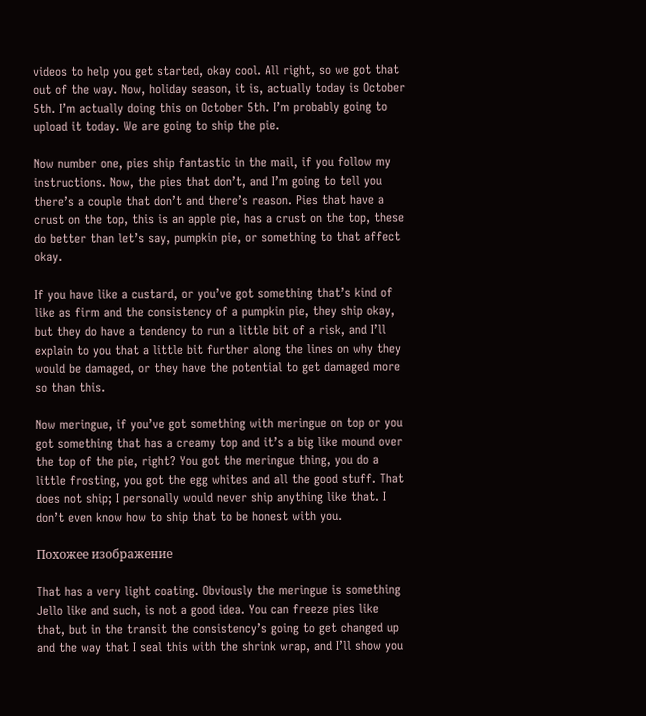videos to help you get started, okay cool. All right, so we got that out of the way. Now, holiday season, it is, actually today is October 5th. I’m actually doing this on October 5th. I’m probably going to upload it today. We are going to ship the pie.

Now number one, pies ship fantastic in the mail, if you follow my instructions. Now, the pies that don’t, and I’m going to tell you there’s a couple that don’t and there’s reason. Pies that have a crust on the top, this is an apple pie, has a crust on the top, these do better than let’s say, pumpkin pie, or something to that affect okay.

If you have like a custard, or you’ve got something that’s kind of like as firm and the consistency of a pumpkin pie, they ship okay, but they do have a tendency to run a little bit of a risk, and I’ll explain to you that a little bit further along the lines on why they would be damaged, or they have the potential to get damaged more so than this.

Now meringue, if you’ve got something with meringue on top or you got something that has a creamy top and it’s a big like mound over the top of the pie, right? You got the meringue thing, you do a little frosting, you got the egg whites and all the good stuff. That does not ship; I personally would never ship anything like that. I don’t even know how to ship that to be honest with you.

Похожее изображение

That has a very light coating. Obviously the meringue is something Jello like and such, is not a good idea. You can freeze pies like that, but in the transit the consistency’s going to get changed up and the way that I seal this with the shrink wrap, and I’ll show you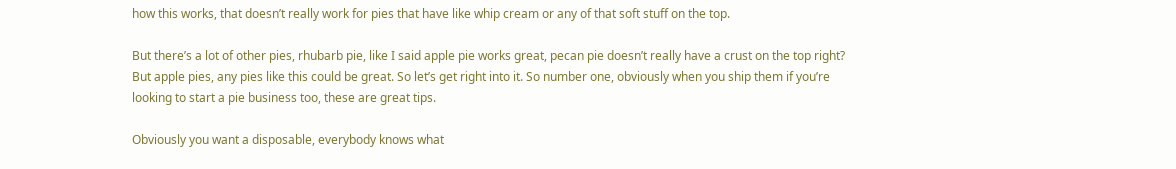how this works, that doesn’t really work for pies that have like whip cream or any of that soft stuff on the top.

But there’s a lot of other pies, rhubarb pie, like I said apple pie works great, pecan pie doesn’t really have a crust on the top right? But apple pies, any pies like this could be great. So let’s get right into it. So number one, obviously when you ship them if you’re looking to start a pie business too, these are great tips.

Obviously you want a disposable, everybody knows what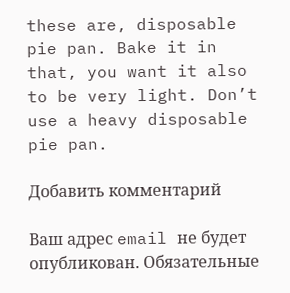these are, disposable pie pan. Bake it in that, you want it also to be very light. Don’t use a heavy disposable pie pan.

Добавить комментарий

Ваш адрес email не будет опубликован. Обязательные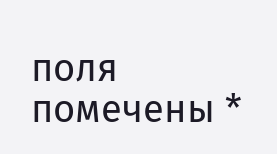поля помечены *